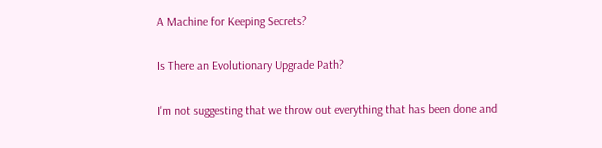A Machine for Keeping Secrets?

Is There an Evolutionary Upgrade Path?

I'm not suggesting that we throw out everything that has been done and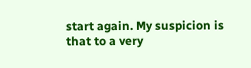start again. My suspicion is that to a very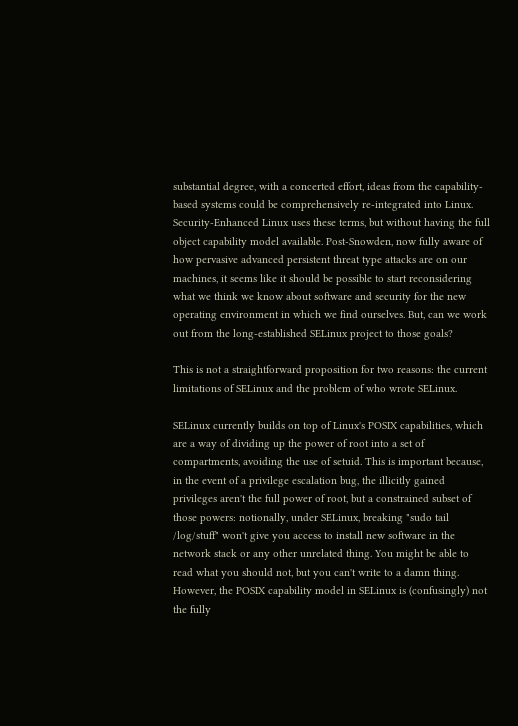substantial degree, with a concerted effort, ideas from the capability-based systems could be comprehensively re-integrated into Linux. Security-Enhanced Linux uses these terms, but without having the full object capability model available. Post-Snowden, now fully aware of how pervasive advanced persistent threat type attacks are on our machines, it seems like it should be possible to start reconsidering what we think we know about software and security for the new operating environment in which we find ourselves. But, can we work out from the long-established SELinux project to those goals?

This is not a straightforward proposition for two reasons: the current limitations of SELinux and the problem of who wrote SELinux.

SELinux currently builds on top of Linux's POSIX capabilities, which are a way of dividing up the power of root into a set of compartments, avoiding the use of setuid. This is important because, in the event of a privilege escalation bug, the illicitly gained privileges aren't the full power of root, but a constrained subset of those powers: notionally, under SELinux, breaking "sudo tail /log/stuff" won't give you access to install new software in the network stack or any other unrelated thing. You might be able to read what you should not, but you can't write to a damn thing. However, the POSIX capability model in SELinux is (confusingly) not the fully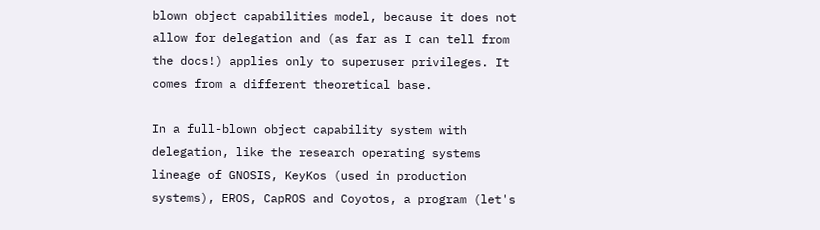blown object capabilities model, because it does not allow for delegation and (as far as I can tell from the docs!) applies only to superuser privileges. It comes from a different theoretical base.

In a full-blown object capability system with delegation, like the research operating systems lineage of GNOSIS, KeyKos (used in production systems), EROS, CapROS and Coyotos, a program (let's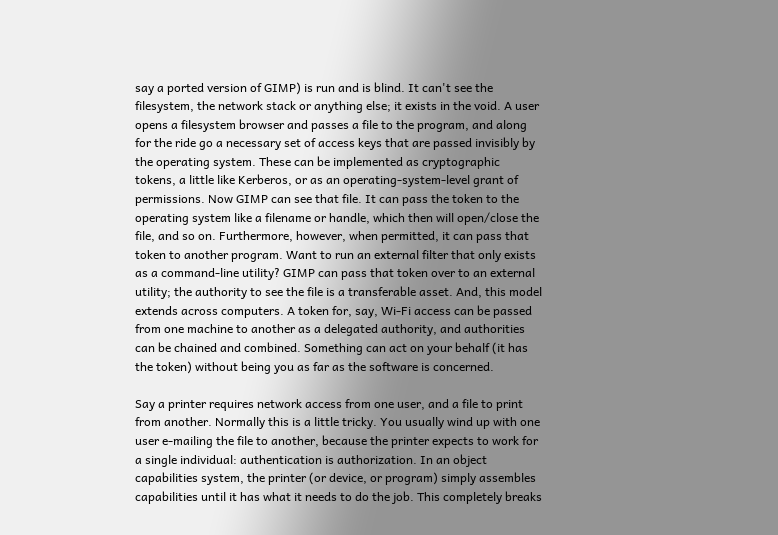say a ported version of GIMP) is run and is blind. It can't see the filesystem, the network stack or anything else; it exists in the void. A user opens a filesystem browser and passes a file to the program, and along for the ride go a necessary set of access keys that are passed invisibly by the operating system. These can be implemented as cryptographic tokens, a little like Kerberos, or as an operating-system-level grant of permissions. Now GIMP can see that file. It can pass the token to the operating system like a filename or handle, which then will open/close the file, and so on. Furthermore, however, when permitted, it can pass that token to another program. Want to run an external filter that only exists as a command-line utility? GIMP can pass that token over to an external utility; the authority to see the file is a transferable asset. And, this model extends across computers. A token for, say, Wi-Fi access can be passed from one machine to another as a delegated authority, and authorities can be chained and combined. Something can act on your behalf (it has the token) without being you as far as the software is concerned.

Say a printer requires network access from one user, and a file to print from another. Normally this is a little tricky. You usually wind up with one user e-mailing the file to another, because the printer expects to work for a single individual: authentication is authorization. In an object capabilities system, the printer (or device, or program) simply assembles capabilities until it has what it needs to do the job. This completely breaks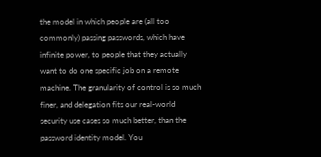the model in which people are (all too commonly) passing passwords, which have infinite power, to people that they actually want to do one specific job on a remote machine. The granularity of control is so much finer, and delegation fits our real-world security use cases so much better, than the password identity model. You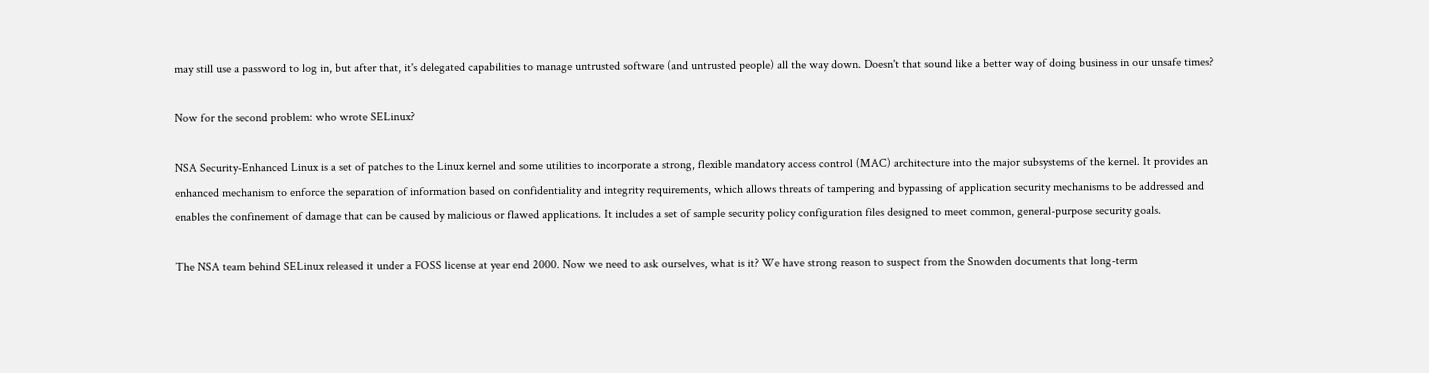may still use a password to log in, but after that, it's delegated capabilities to manage untrusted software (and untrusted people) all the way down. Doesn't that sound like a better way of doing business in our unsafe times?

Now for the second problem: who wrote SELinux?

NSA Security-Enhanced Linux is a set of patches to the Linux kernel and some utilities to incorporate a strong, flexible mandatory access control (MAC) architecture into the major subsystems of the kernel. It provides an enhanced mechanism to enforce the separation of information based on confidentiality and integrity requirements, which allows threats of tampering and bypassing of application security mechanisms to be addressed and enables the confinement of damage that can be caused by malicious or flawed applications. It includes a set of sample security policy configuration files designed to meet common, general-purpose security goals.

The NSA team behind SELinux released it under a FOSS license at year end 2000. Now we need to ask ourselves, what is it? We have strong reason to suspect from the Snowden documents that long-term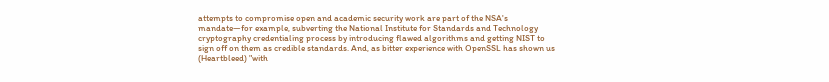attempts to compromise open and academic security work are part of the NSA's mandate—for example, subverting the National Institute for Standards and Technology cryptography credentialing process by introducing flawed algorithms and getting NIST to sign off on them as credible standards. And, as bitter experience with OpenSSL has shown us (Heartbleed) "with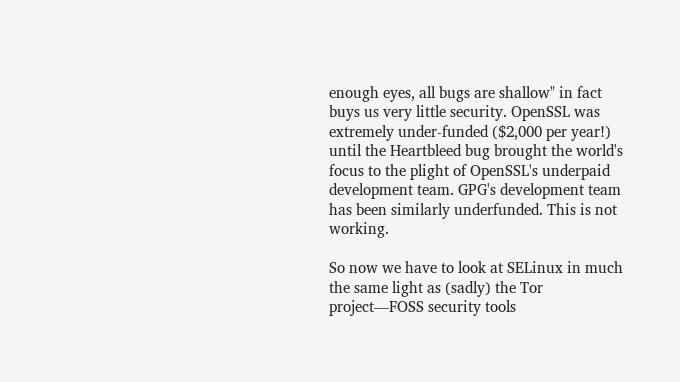enough eyes, all bugs are shallow" in fact buys us very little security. OpenSSL was extremely under-funded ($2,000 per year!) until the Heartbleed bug brought the world's focus to the plight of OpenSSL's underpaid development team. GPG's development team has been similarly underfunded. This is not working.

So now we have to look at SELinux in much the same light as (sadly) the Tor project—FOSS security tools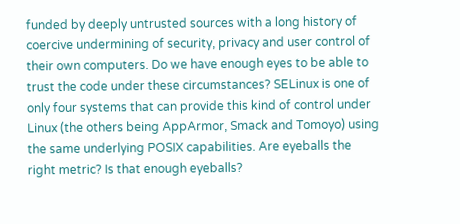funded by deeply untrusted sources with a long history of coercive undermining of security, privacy and user control of their own computers. Do we have enough eyes to be able to trust the code under these circumstances? SELinux is one of only four systems that can provide this kind of control under Linux (the others being AppArmor, Smack and Tomoyo) using the same underlying POSIX capabilities. Are eyeballs the right metric? Is that enough eyeballs?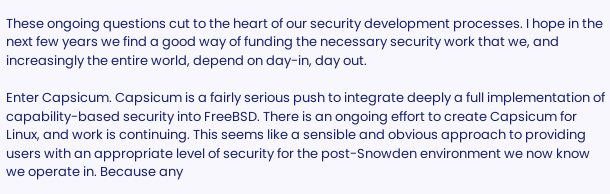These ongoing questions cut to the heart of our security development processes. I hope in the next few years we find a good way of funding the necessary security work that we, and increasingly the entire world, depend on day-in, day out.

Enter Capsicum. Capsicum is a fairly serious push to integrate deeply a full implementation of capability-based security into FreeBSD. There is an ongoing effort to create Capsicum for Linux, and work is continuing. This seems like a sensible and obvious approach to providing users with an appropriate level of security for the post-Snowden environment we now know we operate in. Because any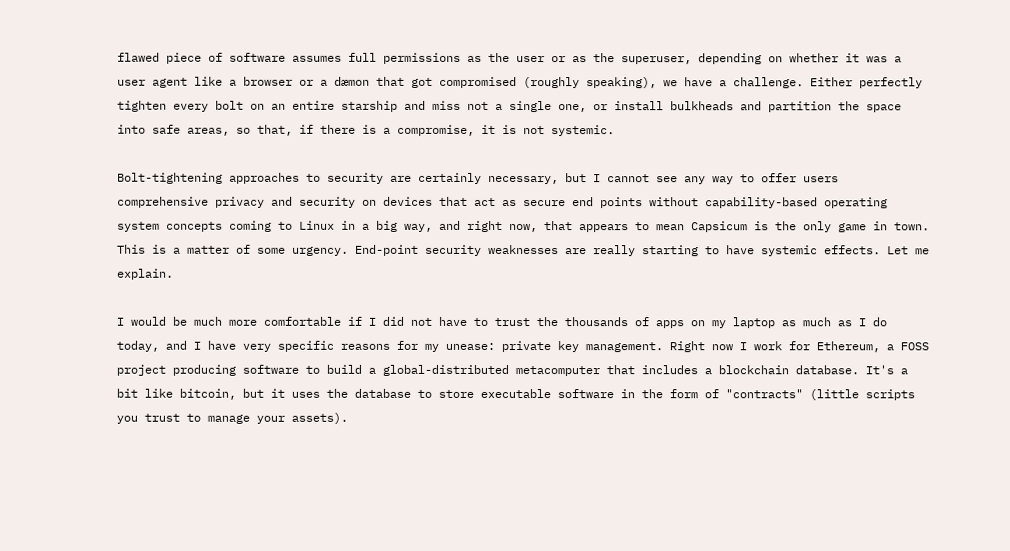flawed piece of software assumes full permissions as the user or as the superuser, depending on whether it was a user agent like a browser or a dæmon that got compromised (roughly speaking), we have a challenge. Either perfectly tighten every bolt on an entire starship and miss not a single one, or install bulkheads and partition the space into safe areas, so that, if there is a compromise, it is not systemic.

Bolt-tightening approaches to security are certainly necessary, but I cannot see any way to offer users comprehensive privacy and security on devices that act as secure end points without capability-based operating system concepts coming to Linux in a big way, and right now, that appears to mean Capsicum is the only game in town. This is a matter of some urgency. End-point security weaknesses are really starting to have systemic effects. Let me explain.

I would be much more comfortable if I did not have to trust the thousands of apps on my laptop as much as I do today, and I have very specific reasons for my unease: private key management. Right now I work for Ethereum, a FOSS project producing software to build a global-distributed metacomputer that includes a blockchain database. It's a bit like bitcoin, but it uses the database to store executable software in the form of "contracts" (little scripts you trust to manage your assets).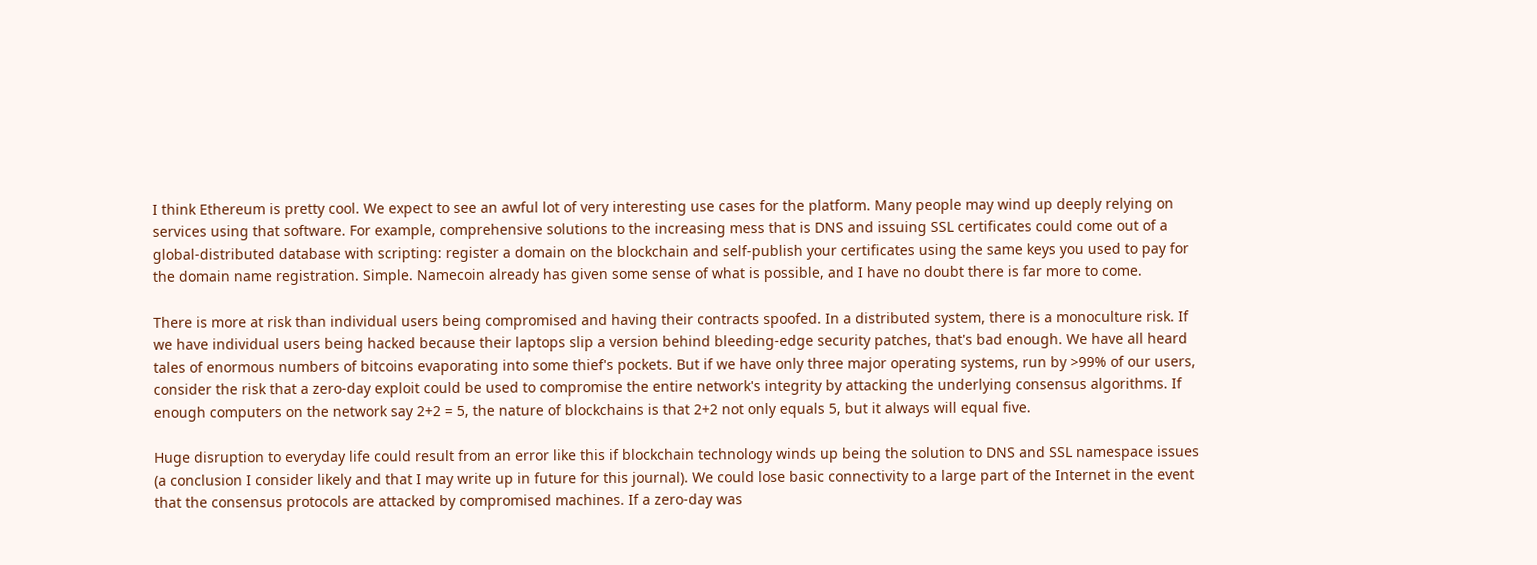I think Ethereum is pretty cool. We expect to see an awful lot of very interesting use cases for the platform. Many people may wind up deeply relying on services using that software. For example, comprehensive solutions to the increasing mess that is DNS and issuing SSL certificates could come out of a global-distributed database with scripting: register a domain on the blockchain and self-publish your certificates using the same keys you used to pay for the domain name registration. Simple. Namecoin already has given some sense of what is possible, and I have no doubt there is far more to come.

There is more at risk than individual users being compromised and having their contracts spoofed. In a distributed system, there is a monoculture risk. If we have individual users being hacked because their laptops slip a version behind bleeding-edge security patches, that's bad enough. We have all heard tales of enormous numbers of bitcoins evaporating into some thief's pockets. But if we have only three major operating systems, run by >99% of our users, consider the risk that a zero-day exploit could be used to compromise the entire network's integrity by attacking the underlying consensus algorithms. If enough computers on the network say 2+2 = 5, the nature of blockchains is that 2+2 not only equals 5, but it always will equal five.

Huge disruption to everyday life could result from an error like this if blockchain technology winds up being the solution to DNS and SSL namespace issues (a conclusion I consider likely and that I may write up in future for this journal). We could lose basic connectivity to a large part of the Internet in the event that the consensus protocols are attacked by compromised machines. If a zero-day was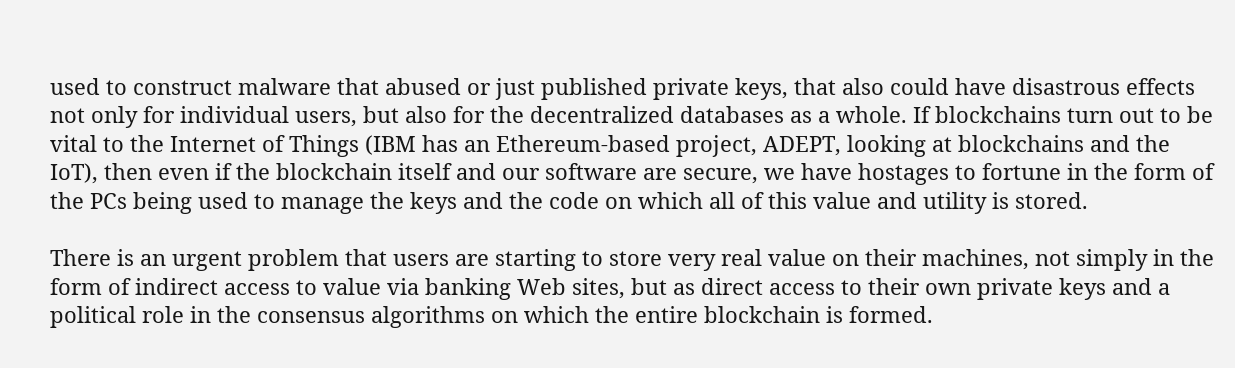used to construct malware that abused or just published private keys, that also could have disastrous effects not only for individual users, but also for the decentralized databases as a whole. If blockchains turn out to be vital to the Internet of Things (IBM has an Ethereum-based project, ADEPT, looking at blockchains and the IoT), then even if the blockchain itself and our software are secure, we have hostages to fortune in the form of the PCs being used to manage the keys and the code on which all of this value and utility is stored.

There is an urgent problem that users are starting to store very real value on their machines, not simply in the form of indirect access to value via banking Web sites, but as direct access to their own private keys and a political role in the consensus algorithms on which the entire blockchain is formed.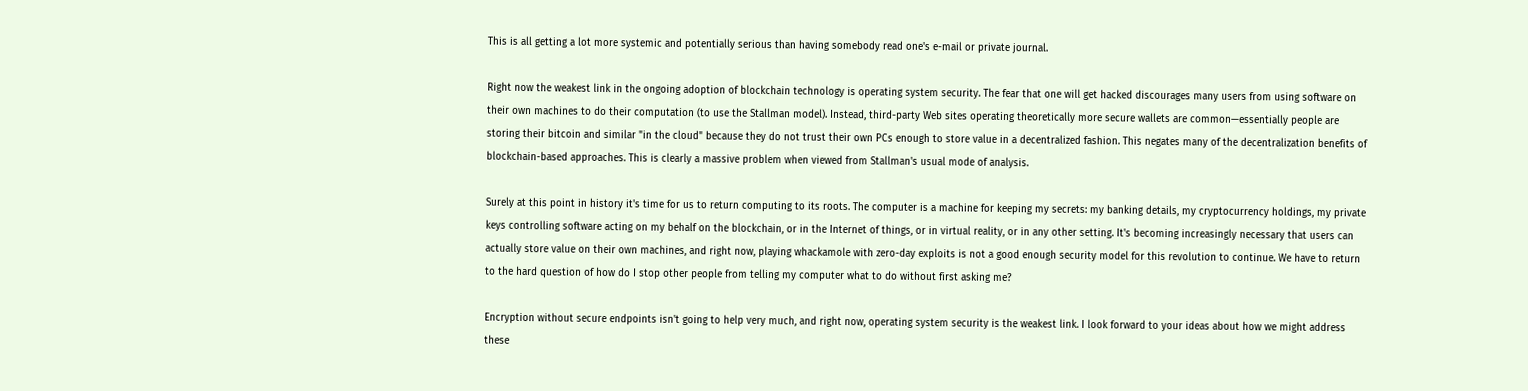This is all getting a lot more systemic and potentially serious than having somebody read one's e-mail or private journal.

Right now the weakest link in the ongoing adoption of blockchain technology is operating system security. The fear that one will get hacked discourages many users from using software on their own machines to do their computation (to use the Stallman model). Instead, third-party Web sites operating theoretically more secure wallets are common—essentially people are storing their bitcoin and similar "in the cloud" because they do not trust their own PCs enough to store value in a decentralized fashion. This negates many of the decentralization benefits of blockchain-based approaches. This is clearly a massive problem when viewed from Stallman's usual mode of analysis.

Surely at this point in history it's time for us to return computing to its roots. The computer is a machine for keeping my secrets: my banking details, my cryptocurrency holdings, my private keys controlling software acting on my behalf on the blockchain, or in the Internet of things, or in virtual reality, or in any other setting. It's becoming increasingly necessary that users can actually store value on their own machines, and right now, playing whackamole with zero-day exploits is not a good enough security model for this revolution to continue. We have to return to the hard question of how do I stop other people from telling my computer what to do without first asking me?

Encryption without secure endpoints isn't going to help very much, and right now, operating system security is the weakest link. I look forward to your ideas about how we might address these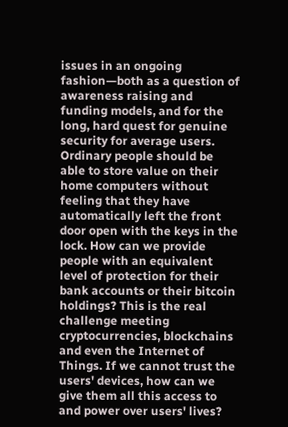issues in an ongoing fashion—both as a question of awareness raising and funding models, and for the long, hard quest for genuine security for average users. Ordinary people should be able to store value on their home computers without feeling that they have automatically left the front door open with the keys in the lock. How can we provide people with an equivalent level of protection for their bank accounts or their bitcoin holdings? This is the real challenge meeting cryptocurrencies, blockchains and even the Internet of Things. If we cannot trust the users' devices, how can we give them all this access to and power over users' lives?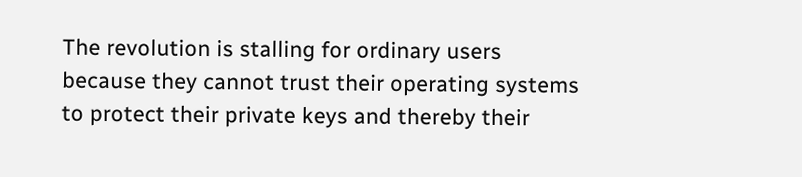The revolution is stalling for ordinary users because they cannot trust their operating systems to protect their private keys and thereby their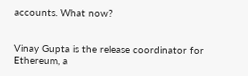accounts. What now?


Vinay Gupta is the release coordinator for Ethereum, a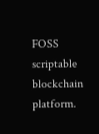FOSS scriptable blockchain platform.